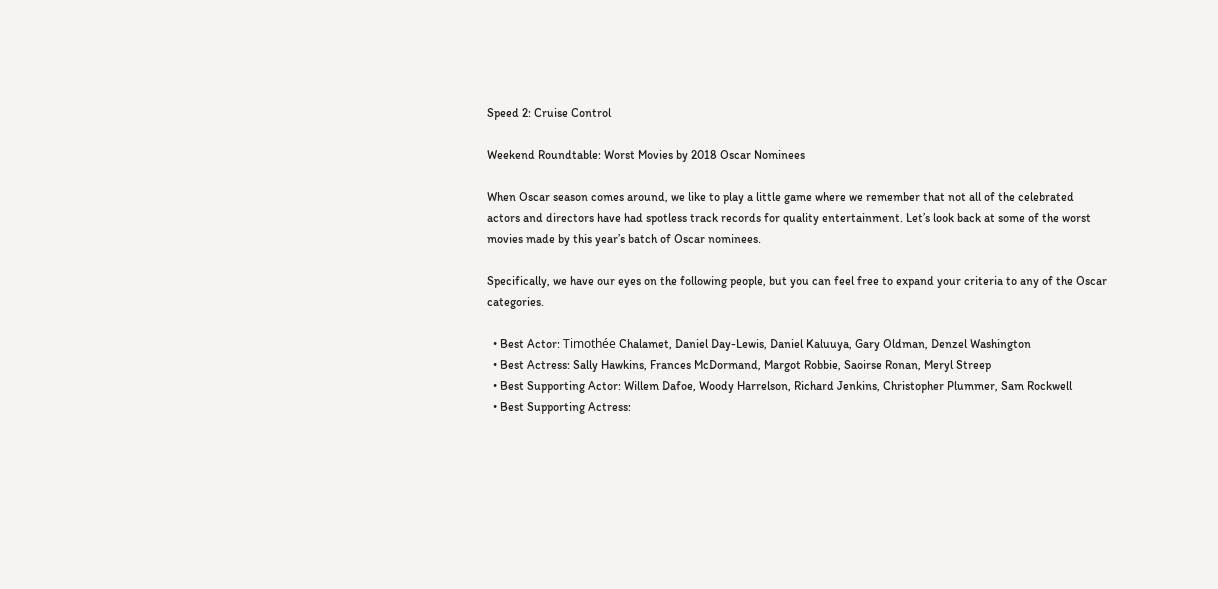Speed 2: Cruise Control

Weekend Roundtable: Worst Movies by 2018 Oscar Nominees

When Oscar season comes around, we like to play a little game where we remember that not all of the celebrated actors and directors have had spotless track records for quality entertainment. Let’s look back at some of the worst movies made by this year’s batch of Oscar nominees.

Specifically, we have our eyes on the following people, but you can feel free to expand your criteria to any of the Oscar categories.

  • Best Actor: Timothée Chalamet, Daniel Day-Lewis, Daniel Kaluuya, Gary Oldman, Denzel Washington
  • Best Actress: Sally Hawkins, Frances McDormand, Margot Robbie, Saoirse Ronan, Meryl Streep
  • Best Supporting Actor: Willem Dafoe, Woody Harrelson, Richard Jenkins, Christopher Plummer, Sam Rockwell
  • Best Supporting Actress: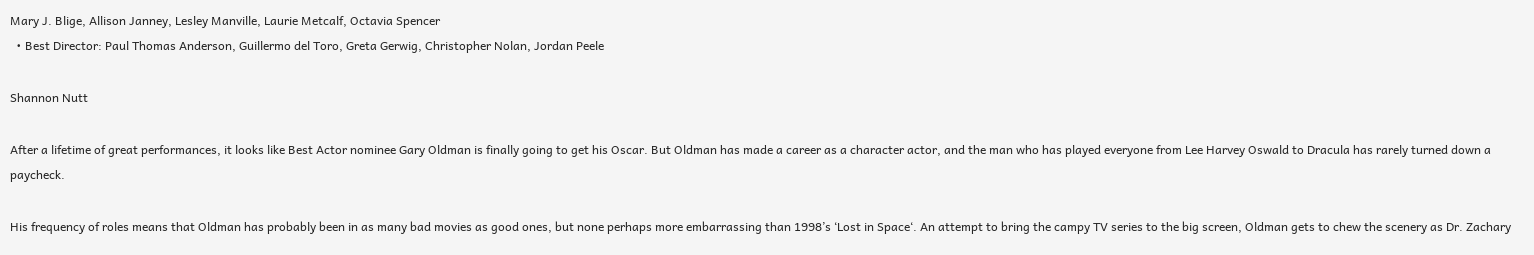Mary J. Blige, Allison Janney, Lesley Manville, Laurie Metcalf, Octavia Spencer
  • Best Director: Paul Thomas Anderson, Guillermo del Toro, Greta Gerwig, Christopher Nolan, Jordan Peele

Shannon Nutt

After a lifetime of great performances, it looks like Best Actor nominee Gary Oldman is finally going to get his Oscar. But Oldman has made a career as a character actor, and the man who has played everyone from Lee Harvey Oswald to Dracula has rarely turned down a paycheck.

His frequency of roles means that Oldman has probably been in as many bad movies as good ones, but none perhaps more embarrassing than 1998’s ‘Lost in Space‘. An attempt to bring the campy TV series to the big screen, Oldman gets to chew the scenery as Dr. Zachary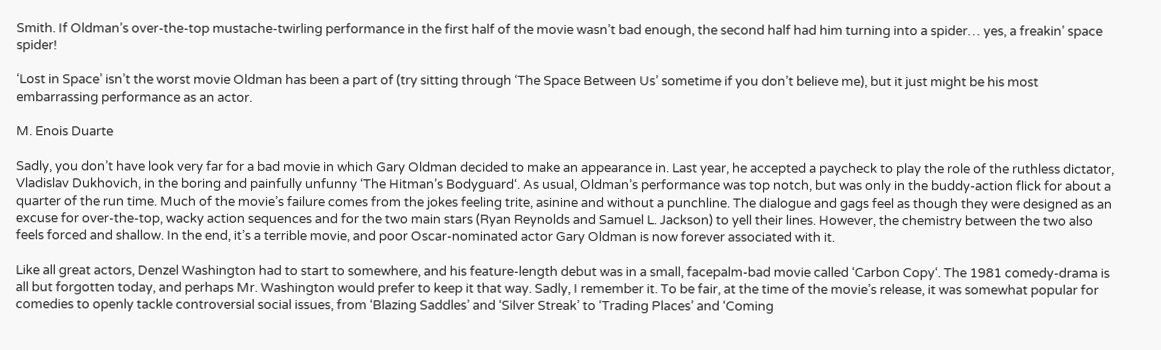Smith. If Oldman’s over-the-top mustache-twirling performance in the first half of the movie wasn’t bad enough, the second half had him turning into a spider… yes, a freakin’ space spider!

‘Lost in Space’ isn’t the worst movie Oldman has been a part of (try sitting through ‘The Space Between Us’ sometime if you don’t believe me), but it just might be his most embarrassing performance as an actor.

M. Enois Duarte

Sadly, you don’t have look very far for a bad movie in which Gary Oldman decided to make an appearance in. Last year, he accepted a paycheck to play the role of the ruthless dictator, Vladislav Dukhovich, in the boring and painfully unfunny ‘The Hitman’s Bodyguard‘. As usual, Oldman’s performance was top notch, but was only in the buddy-action flick for about a quarter of the run time. Much of the movie’s failure comes from the jokes feeling trite, asinine and without a punchline. The dialogue and gags feel as though they were designed as an excuse for over-the-top, wacky action sequences and for the two main stars (Ryan Reynolds and Samuel L. Jackson) to yell their lines. However, the chemistry between the two also feels forced and shallow. In the end, it’s a terrible movie, and poor Oscar-nominated actor Gary Oldman is now forever associated with it.

Like all great actors, Denzel Washington had to start to somewhere, and his feature-length debut was in a small, facepalm-bad movie called ‘Carbon Copy‘. The 1981 comedy-drama is all but forgotten today, and perhaps Mr. Washington would prefer to keep it that way. Sadly, I remember it. To be fair, at the time of the movie’s release, it was somewhat popular for comedies to openly tackle controversial social issues, from ‘Blazing Saddles’ and ‘Silver Streak’ to ‘Trading Places’ and ‘Coming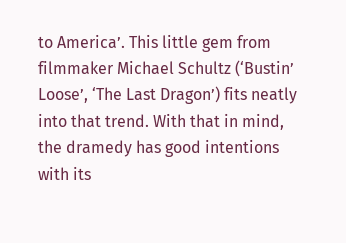to America’. This little gem from filmmaker Michael Schultz (‘Bustin’ Loose’, ‘The Last Dragon’) fits neatly into that trend. With that in mind, the dramedy has good intentions with its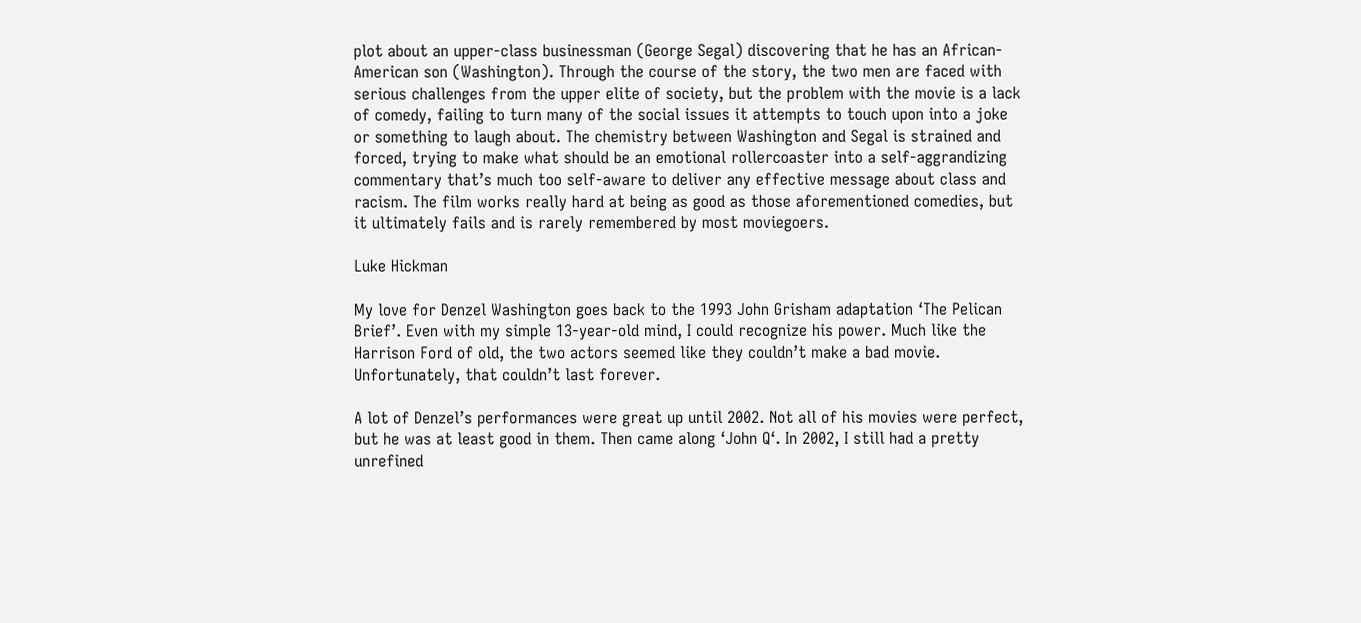plot about an upper-class businessman (George Segal) discovering that he has an African-American son (Washington). Through the course of the story, the two men are faced with serious challenges from the upper elite of society, but the problem with the movie is a lack of comedy, failing to turn many of the social issues it attempts to touch upon into a joke or something to laugh about. The chemistry between Washington and Segal is strained and forced, trying to make what should be an emotional rollercoaster into a self-aggrandizing commentary that’s much too self-aware to deliver any effective message about class and racism. The film works really hard at being as good as those aforementioned comedies, but it ultimately fails and is rarely remembered by most moviegoers.

Luke Hickman

My love for Denzel Washington goes back to the 1993 John Grisham adaptation ‘The Pelican Brief’. Even with my simple 13-year-old mind, I could recognize his power. Much like the Harrison Ford of old, the two actors seemed like they couldn’t make a bad movie. Unfortunately, that couldn’t last forever.

A lot of Denzel’s performances were great up until 2002. Not all of his movies were perfect, but he was at least good in them. Then came along ‘John Q‘. In 2002, I still had a pretty unrefined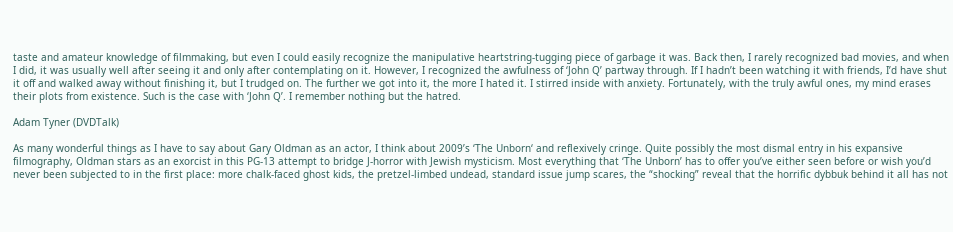taste and amateur knowledge of filmmaking, but even I could easily recognize the manipulative heartstring-tugging piece of garbage it was. Back then, I rarely recognized bad movies, and when I did, it was usually well after seeing it and only after contemplating on it. However, I recognized the awfulness of ‘John Q’ partway through. If I hadn’t been watching it with friends, I’d have shut it off and walked away without finishing it, but I trudged on. The further we got into it, the more I hated it. I stirred inside with anxiety. Fortunately, with the truly awful ones, my mind erases their plots from existence. Such is the case with ‘John Q’. I remember nothing but the hatred.

Adam Tyner (DVDTalk)

As many wonderful things as I have to say about Gary Oldman as an actor, I think about 2009’s ‘The Unborn‘ and reflexively cringe. Quite possibly the most dismal entry in his expansive filmography, Oldman stars as an exorcist in this PG-13 attempt to bridge J-horror with Jewish mysticism. Most everything that ‘The Unborn’ has to offer you’ve either seen before or wish you’d never been subjected to in the first place: more chalk-faced ghost kids, the pretzel-limbed undead, standard issue jump scares, the “shocking” reveal that the horrific dybbuk behind it all has not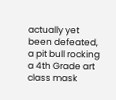actually yet been defeated, a pit bull rocking a 4th Grade art class mask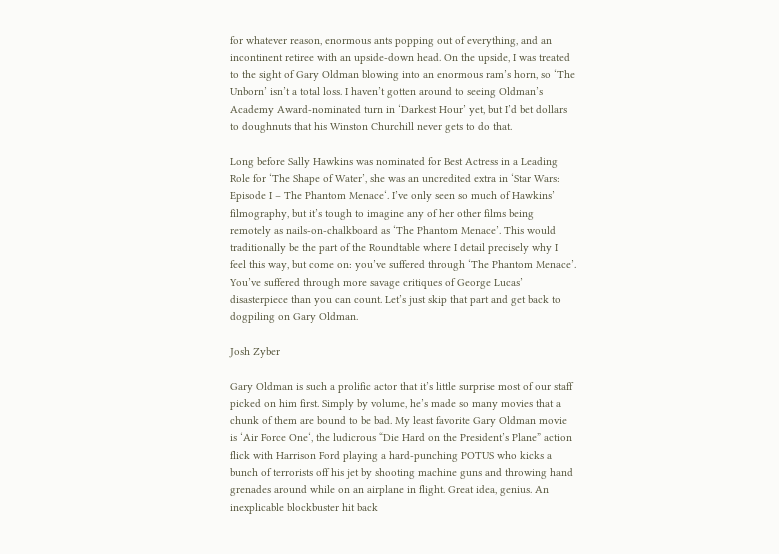for whatever reason, enormous ants popping out of everything, and an incontinent retiree with an upside-down head. On the upside, I was treated to the sight of Gary Oldman blowing into an enormous ram’s horn, so ‘The Unborn’ isn’t a total loss. I haven’t gotten around to seeing Oldman’s Academy Award-nominated turn in ‘Darkest Hour’ yet, but I’d bet dollars to doughnuts that his Winston Churchill never gets to do that.

Long before Sally Hawkins was nominated for Best Actress in a Leading Role for ‘The Shape of Water’, she was an uncredited extra in ‘Star Wars: Episode I – The Phantom Menace‘. I’ve only seen so much of Hawkins’ filmography, but it’s tough to imagine any of her other films being remotely as nails-on-chalkboard as ‘The Phantom Menace’. This would traditionally be the part of the Roundtable where I detail precisely why I feel this way, but come on: you’ve suffered through ‘The Phantom Menace’. You’ve suffered through more savage critiques of George Lucas’ disasterpiece than you can count. Let’s just skip that part and get back to dogpiling on Gary Oldman.

Josh Zyber

Gary Oldman is such a prolific actor that it’s little surprise most of our staff picked on him first. Simply by volume, he’s made so many movies that a chunk of them are bound to be bad. My least favorite Gary Oldman movie is ‘Air Force One‘, the ludicrous “Die Hard on the President’s Plane” action flick with Harrison Ford playing a hard-punching POTUS who kicks a bunch of terrorists off his jet by shooting machine guns and throwing hand grenades around while on an airplane in flight. Great idea, genius. An inexplicable blockbuster hit back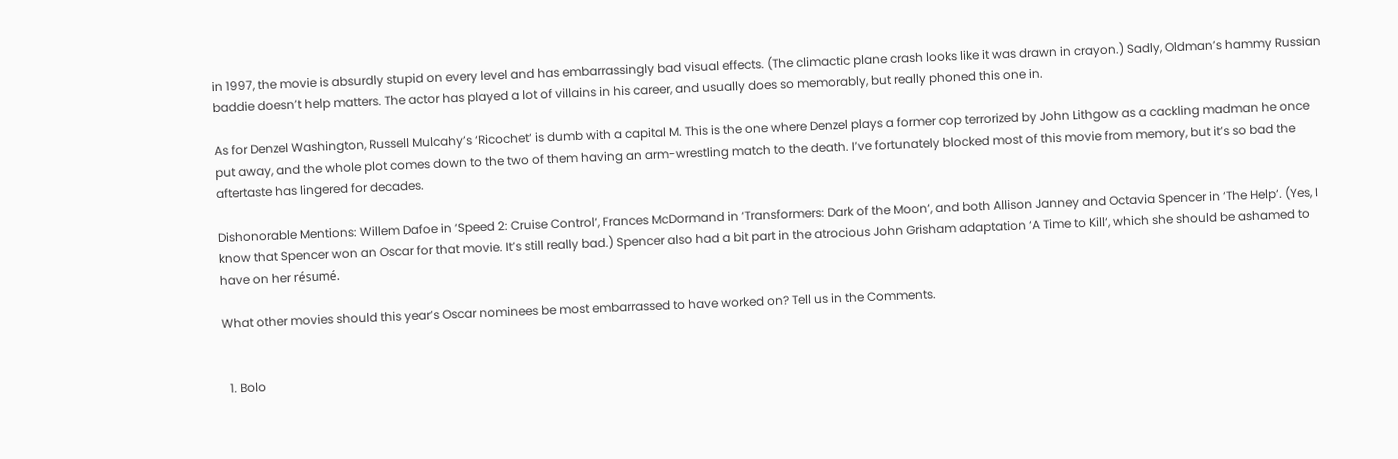in 1997, the movie is absurdly stupid on every level and has embarrassingly bad visual effects. (The climactic plane crash looks like it was drawn in crayon.) Sadly, Oldman’s hammy Russian baddie doesn’t help matters. The actor has played a lot of villains in his career, and usually does so memorably, but really phoned this one in.

As for Denzel Washington, Russell Mulcahy’s ‘Ricochet‘ is dumb with a capital M. This is the one where Denzel plays a former cop terrorized by John Lithgow as a cackling madman he once put away, and the whole plot comes down to the two of them having an arm-wrestling match to the death. I’ve fortunately blocked most of this movie from memory, but it’s so bad the aftertaste has lingered for decades.

Dishonorable Mentions: Willem Dafoe in ‘Speed 2: Cruise Control‘, Frances McDormand in ‘Transformers: Dark of the Moon‘, and both Allison Janney and Octavia Spencer in ‘The Help‘. (Yes, I know that Spencer won an Oscar for that movie. It’s still really bad.) Spencer also had a bit part in the atrocious John Grisham adaptation ‘A Time to Kill‘, which she should be ashamed to have on her résumé.

What other movies should this year’s Oscar nominees be most embarrassed to have worked on? Tell us in the Comments.


  1. Bolo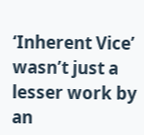‘Inherent Vice’ wasn’t just a lesser work by an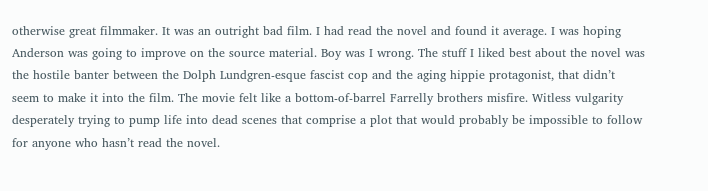otherwise great filmmaker. It was an outright bad film. I had read the novel and found it average. I was hoping Anderson was going to improve on the source material. Boy was I wrong. The stuff I liked best about the novel was the hostile banter between the Dolph Lundgren-esque fascist cop and the aging hippie protagonist, that didn’t seem to make it into the film. The movie felt like a bottom-of-barrel Farrelly brothers misfire. Witless vulgarity desperately trying to pump life into dead scenes that comprise a plot that would probably be impossible to follow for anyone who hasn’t read the novel.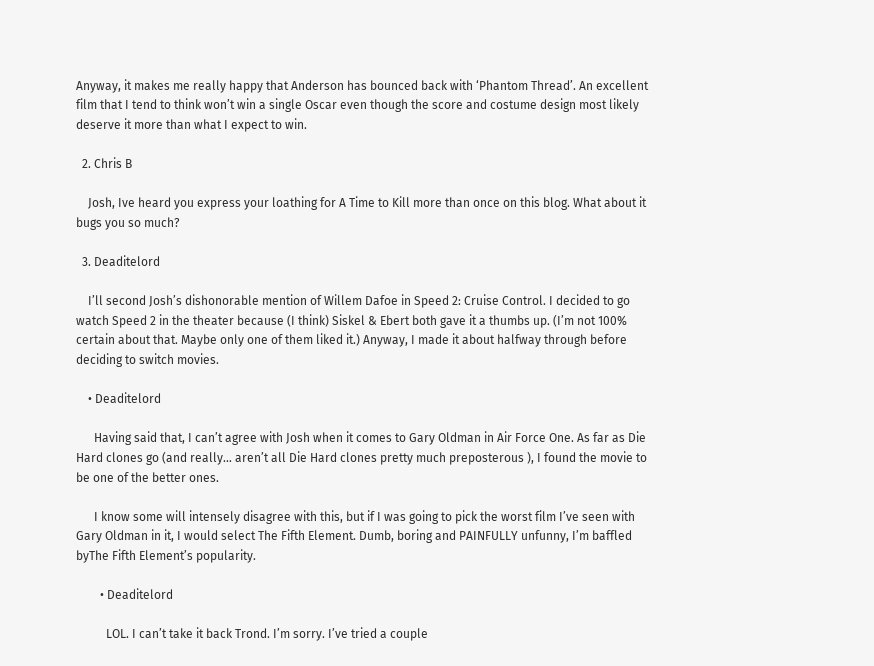Anyway, it makes me really happy that Anderson has bounced back with ‘Phantom Thread’. An excellent film that I tend to think won’t win a single Oscar even though the score and costume design most likely deserve it more than what I expect to win.

  2. Chris B

    Josh, Ive heard you express your loathing for A Time to Kill more than once on this blog. What about it bugs you so much?

  3. Deaditelord

    I’ll second Josh’s dishonorable mention of Willem Dafoe in Speed 2: Cruise Control. I decided to go watch Speed 2 in the theater because (I think) Siskel & Ebert both gave it a thumbs up. (I’m not 100% certain about that. Maybe only one of them liked it.) Anyway, I made it about halfway through before deciding to switch movies.

    • Deaditelord

      Having said that, I can’t agree with Josh when it comes to Gary Oldman in Air Force One. As far as Die Hard clones go (and really… aren’t all Die Hard clones pretty much preposterous ), I found the movie to be one of the better ones.

      I know some will intensely disagree with this, but if I was going to pick the worst film I’ve seen with Gary Oldman in it, I would select The Fifth Element. Dumb, boring and PAINFULLY unfunny, I’m baffled byThe Fifth Element’s popularity.

        • Deaditelord

          LOL. I can’t take it back Trond. I’m sorry. I’ve tried a couple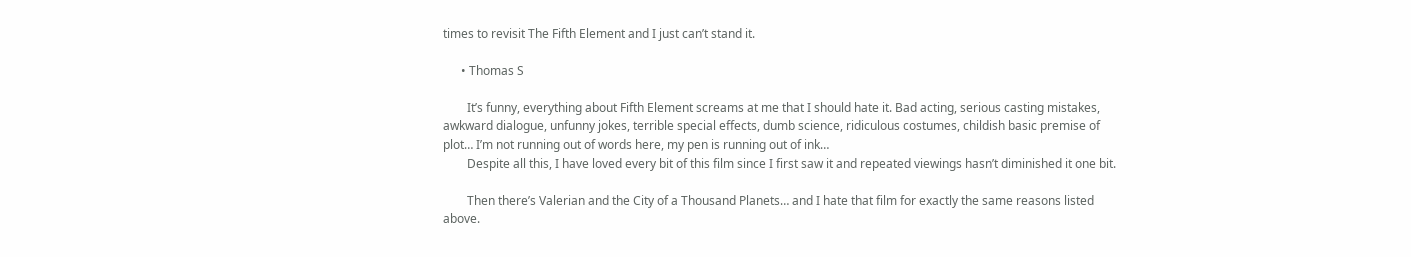times to revisit The Fifth Element and I just can’t stand it.

      • Thomas S

        It’s funny, everything about Fifth Element screams at me that I should hate it. Bad acting, serious casting mistakes, awkward dialogue, unfunny jokes, terrible special effects, dumb science, ridiculous costumes, childish basic premise of plot… I’m not running out of words here, my pen is running out of ink…
        Despite all this, I have loved every bit of this film since I first saw it and repeated viewings hasn’t diminished it one bit.

        Then there’s Valerian and the City of a Thousand Planets… and I hate that film for exactly the same reasons listed above.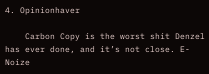4. Opinionhaver

    Carbon Copy is the worst shit Denzel has ever done, and it’s not close. E-Noize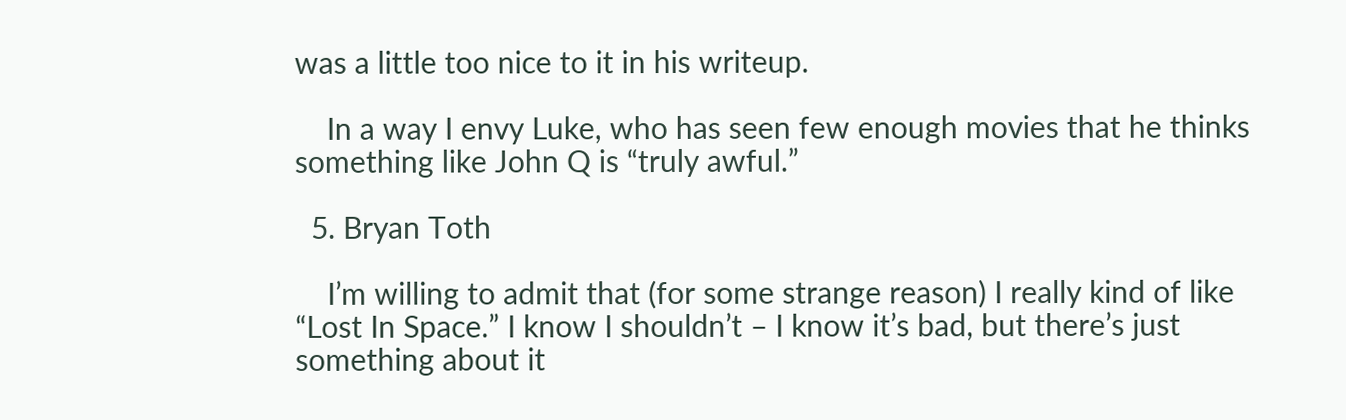was a little too nice to it in his writeup.

    In a way I envy Luke, who has seen few enough movies that he thinks something like John Q is “truly awful.”

  5. Bryan Toth

    I’m willing to admit that (for some strange reason) I really kind of like “Lost In Space.” I know I shouldn’t – I know it’s bad, but there’s just something about it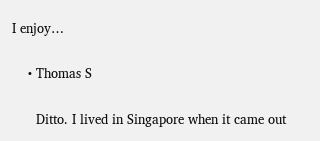I enjoy…

    • Thomas S

      Ditto. I lived in Singapore when it came out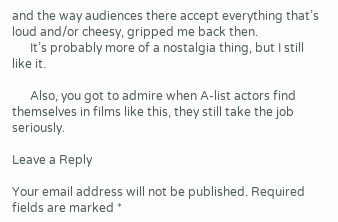and the way audiences there accept everything that’s loud and/or cheesy, gripped me back then.
      It’s probably more of a nostalgia thing, but I still like it.

      Also, you got to admire when A-list actors find themselves in films like this, they still take the job seriously.

Leave a Reply

Your email address will not be published. Required fields are marked *